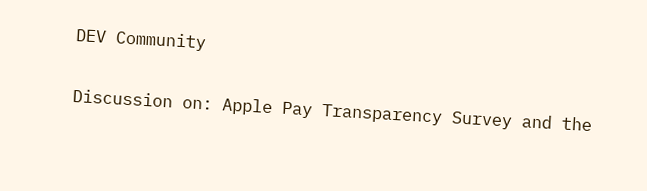DEV Community

Discussion on: Apple Pay Transparency Survey and the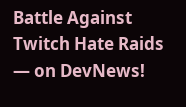Battle Against Twitch Hate Raids — on DevNews!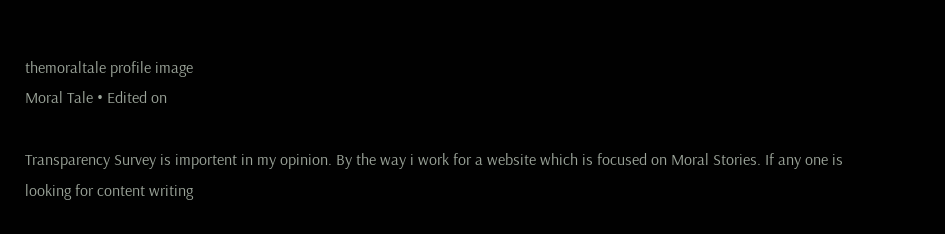themoraltale profile image
Moral Tale • Edited on

Transparency Survey is importent in my opinion. By the way i work for a website which is focused on Moral Stories. If any one is looking for content writing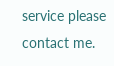service please contact me.